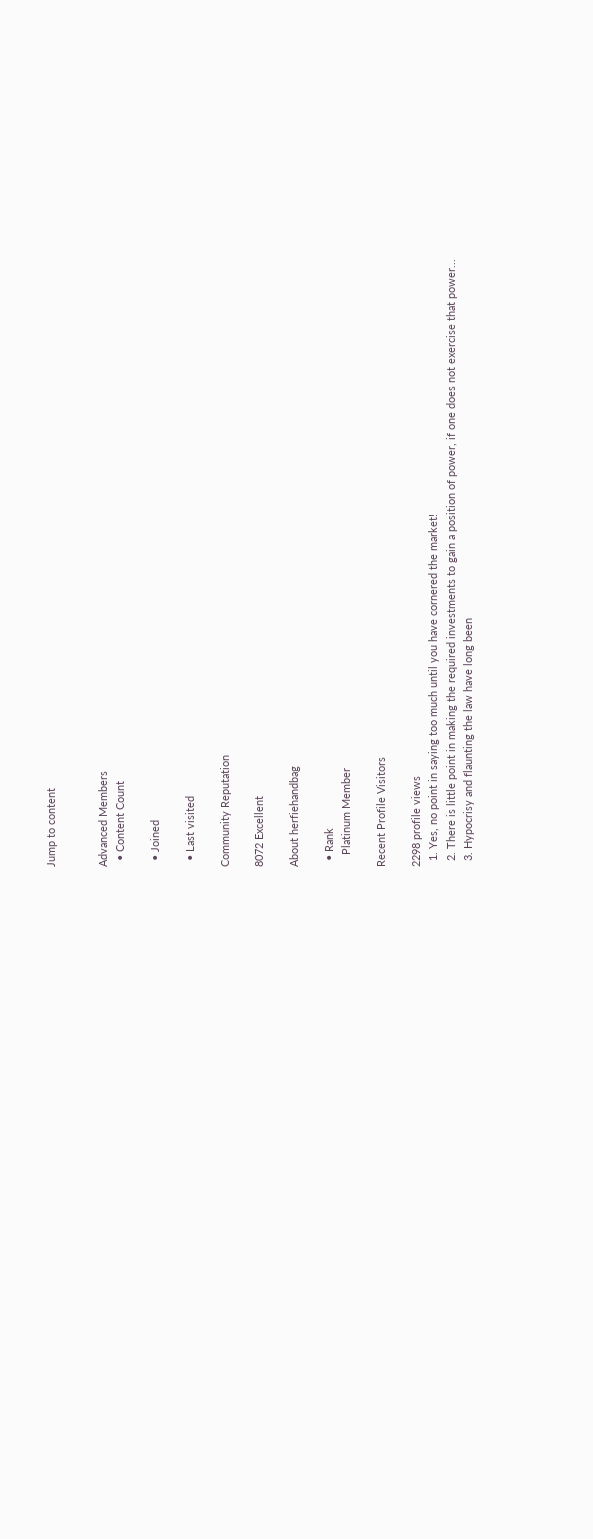Jump to content


Advanced Members
  • Content Count

  • Joined

  • Last visited

Community Reputation

8072 Excellent

About herfiehandbag

  • Rank
    Platinum Member

Recent Profile Visitors

2298 profile views
  1. Yes, no point in saying too much until you have cornered the market!
  2. There is little point in making the required investments to gain a position of power, if one does not exercise that power...
  3. Hypocrisy and flaunting the law have long been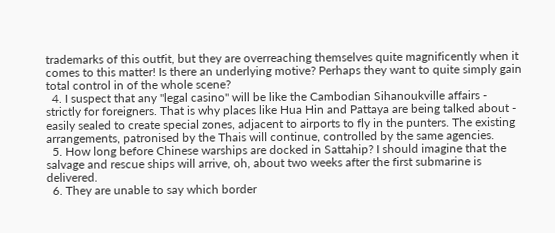trademarks of this outfit, but they are overreaching themselves quite magnificently when it comes to this matter! Is there an underlying motive? Perhaps they want to quite simply gain total control in of the whole scene?
  4. I suspect that any "legal casino" will be like the Cambodian Sihanoukville affairs - strictly for foreigners. That is why places like Hua Hin and Pattaya are being talked about - easily sealed to create special zones, adjacent to airports to fly in the punters. The existing arrangements, patronised by the Thais will continue, controlled by the same agencies.
  5. How long before Chinese warships are docked in Sattahip? I should imagine that the salvage and rescue ships will arrive, oh, about two weeks after the first submarine is delivered.
  6. They are unable to say which border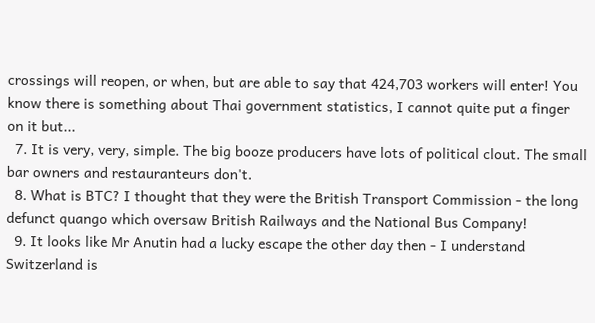crossings will reopen, or when, but are able to say that 424,703 workers will enter! You know there is something about Thai government statistics, I cannot quite put a finger on it but...
  7. It is very, very, simple. The big booze producers have lots of political clout. The small bar owners and restauranteurs don't.
  8. What is BTC? I thought that they were the British Transport Commission - the long defunct quango which oversaw British Railways and the National Bus Company!
  9. It looks like Mr Anutin had a lucky escape the other day then - I understand Switzerland is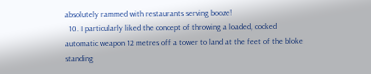absolutely rammed with restaurants serving booze!
  10. I particularly liked the concept of throwing a loaded, cocked automatic weapon 12 metres off a tower to land at the feet of the bloke standing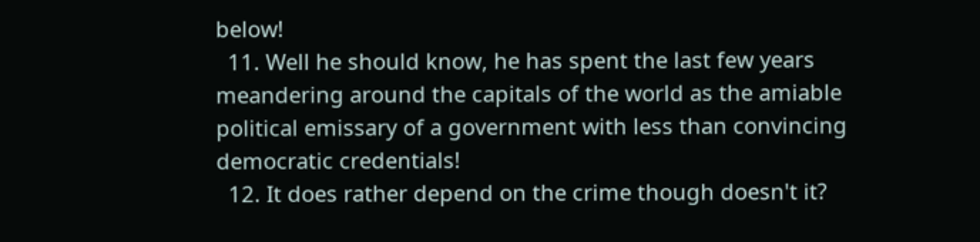below!
  11. Well he should know, he has spent the last few years meandering around the capitals of the world as the amiable political emissary of a government with less than convincing democratic credentials!
  12. It does rather depend on the crime though doesn't it?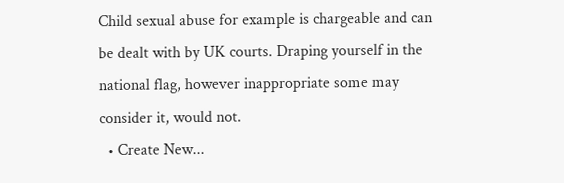Child sexual abuse for example is chargeable and can be dealt with by UK courts. Draping yourself in the national flag, however inappropriate some may consider it, would not.
  • Create New...